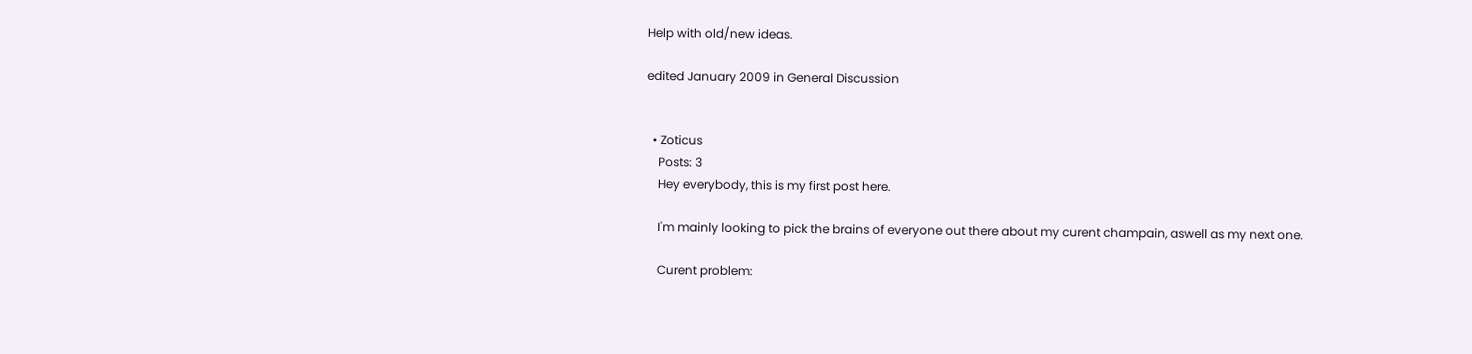Help with old/new ideas.

edited January 2009 in General Discussion


  • Zoticus
    Posts: 3
    Hey everybody, this is my first post here.

    I'm mainly looking to pick the brains of everyone out there about my curent champain, aswell as my next one.

    Curent problem: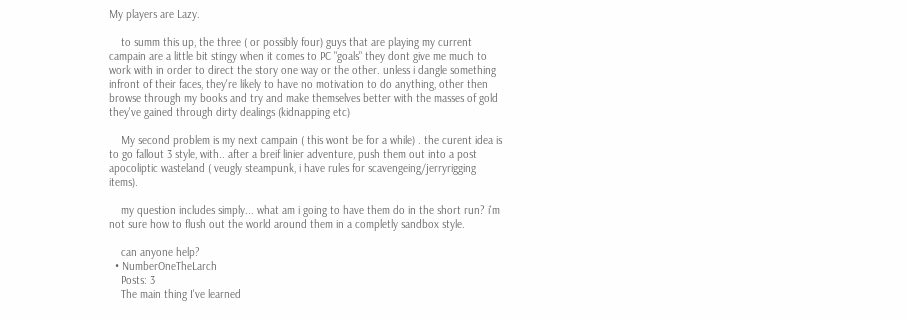My players are Lazy.

    to summ this up, the three ( or possibly four) guys that are playing my current campain are a little bit stingy when it comes to PC "goals" they dont give me much to work with in order to direct the story one way or the other. unless i dangle something infront of their faces, they're likely to have no motivation to do anything, other then browse through my books and try and make themselves better with the masses of gold they've gained through dirty dealings (kidnapping etc)

    My second problem is my next campain ( this wont be for a while) . the curent idea is to go fallout 3 style, with.. after a breif linier adventure, push them out into a post apocoliptic wasteland ( veugly steampunk, i have rules for scavengeing/jerryrigging items).

    my question includes simply... what am i going to have them do in the short run? i'm not sure how to flush out the world around them in a completly sandbox style.

    can anyone help?
  • NumberOneTheLarch
    Posts: 3
    The main thing I've learned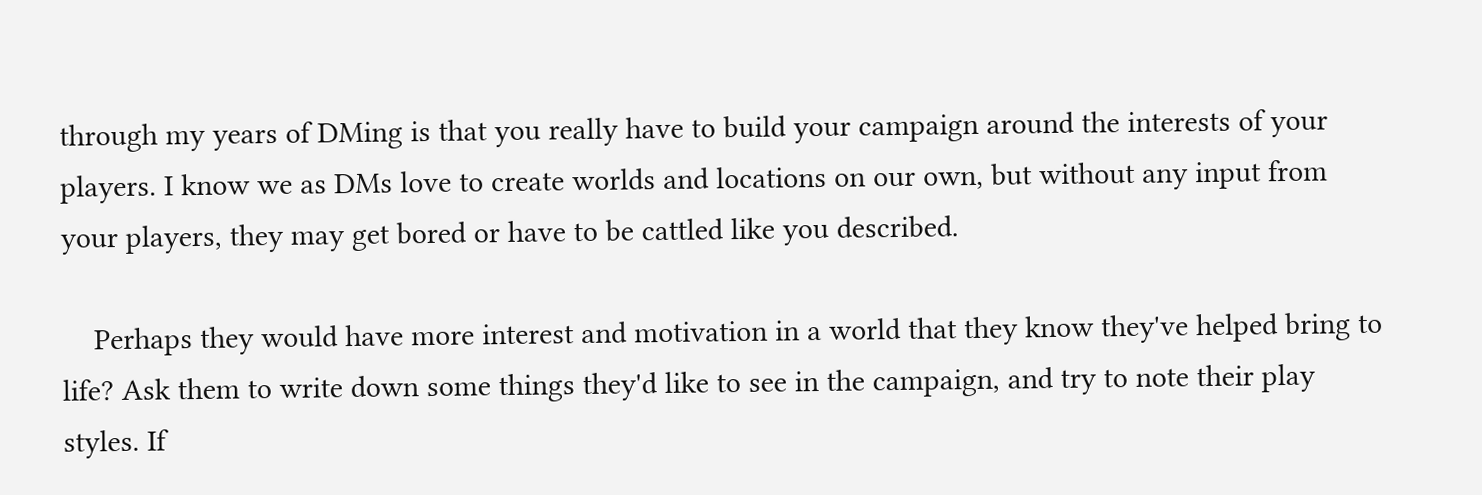through my years of DMing is that you really have to build your campaign around the interests of your players. I know we as DMs love to create worlds and locations on our own, but without any input from your players, they may get bored or have to be cattled like you described.

    Perhaps they would have more interest and motivation in a world that they know they've helped bring to life? Ask them to write down some things they'd like to see in the campaign, and try to note their play styles. If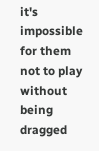it's impossible for them not to play without being dragged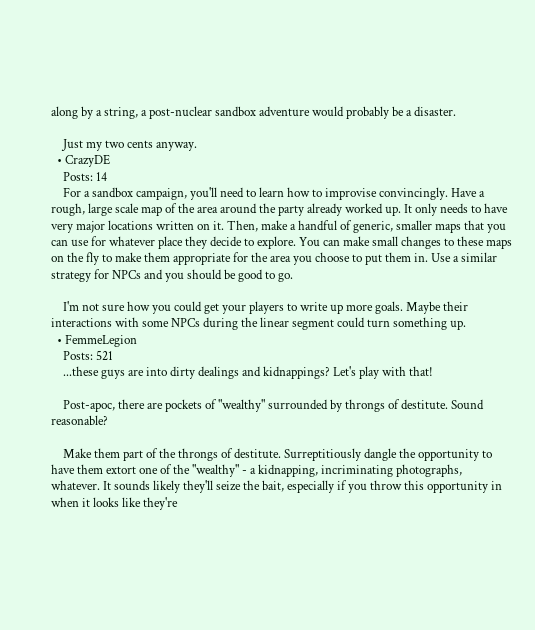along by a string, a post-nuclear sandbox adventure would probably be a disaster.

    Just my two cents anyway.
  • CrazyDE
    Posts: 14
    For a sandbox campaign, you'll need to learn how to improvise convincingly. Have a rough, large scale map of the area around the party already worked up. It only needs to have very major locations written on it. Then, make a handful of generic, smaller maps that you can use for whatever place they decide to explore. You can make small changes to these maps on the fly to make them appropriate for the area you choose to put them in. Use a similar strategy for NPCs and you should be good to go.

    I'm not sure how you could get your players to write up more goals. Maybe their interactions with some NPCs during the linear segment could turn something up.
  • FemmeLegion
    Posts: 521
    ...these guys are into dirty dealings and kidnappings? Let's play with that!

    Post-apoc, there are pockets of "wealthy" surrounded by throngs of destitute. Sound reasonable?

    Make them part of the throngs of destitute. Surreptitiously dangle the opportunity to have them extort one of the "wealthy" - a kidnapping, incriminating photographs, whatever. It sounds likely they'll seize the bait, especially if you throw this opportunity in when it looks like they're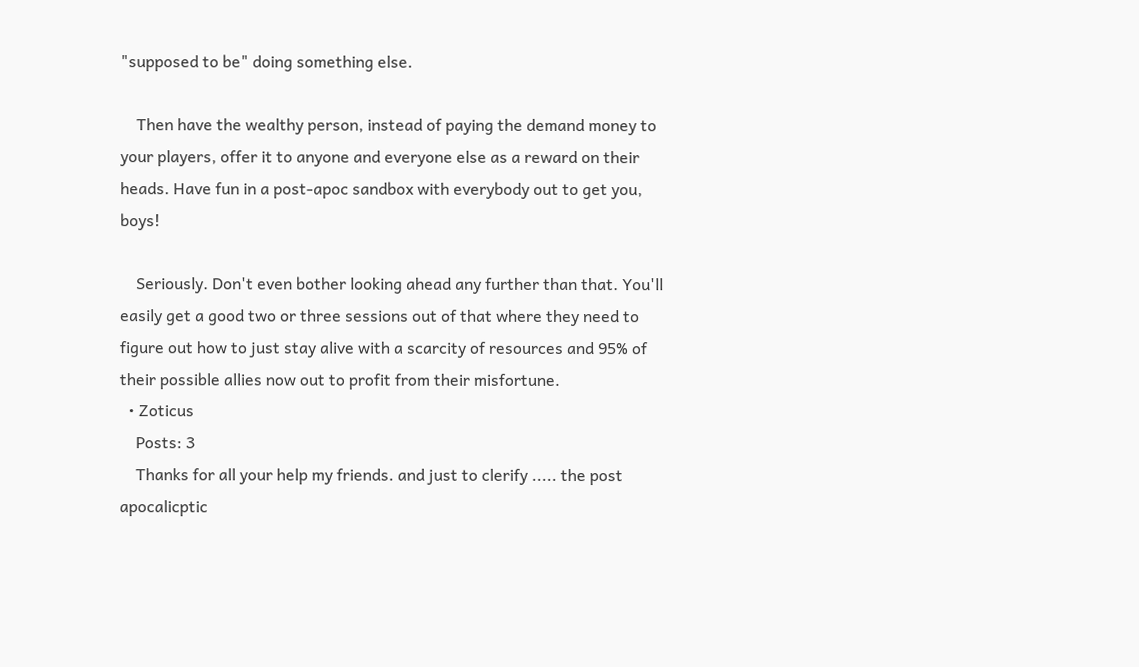"supposed to be" doing something else.

    Then have the wealthy person, instead of paying the demand money to your players, offer it to anyone and everyone else as a reward on their heads. Have fun in a post-apoc sandbox with everybody out to get you, boys!

    Seriously. Don't even bother looking ahead any further than that. You'll easily get a good two or three sessions out of that where they need to figure out how to just stay alive with a scarcity of resources and 95% of their possible allies now out to profit from their misfortune.
  • Zoticus
    Posts: 3
    Thanks for all your help my friends. and just to clerify ..... the post apocalicptic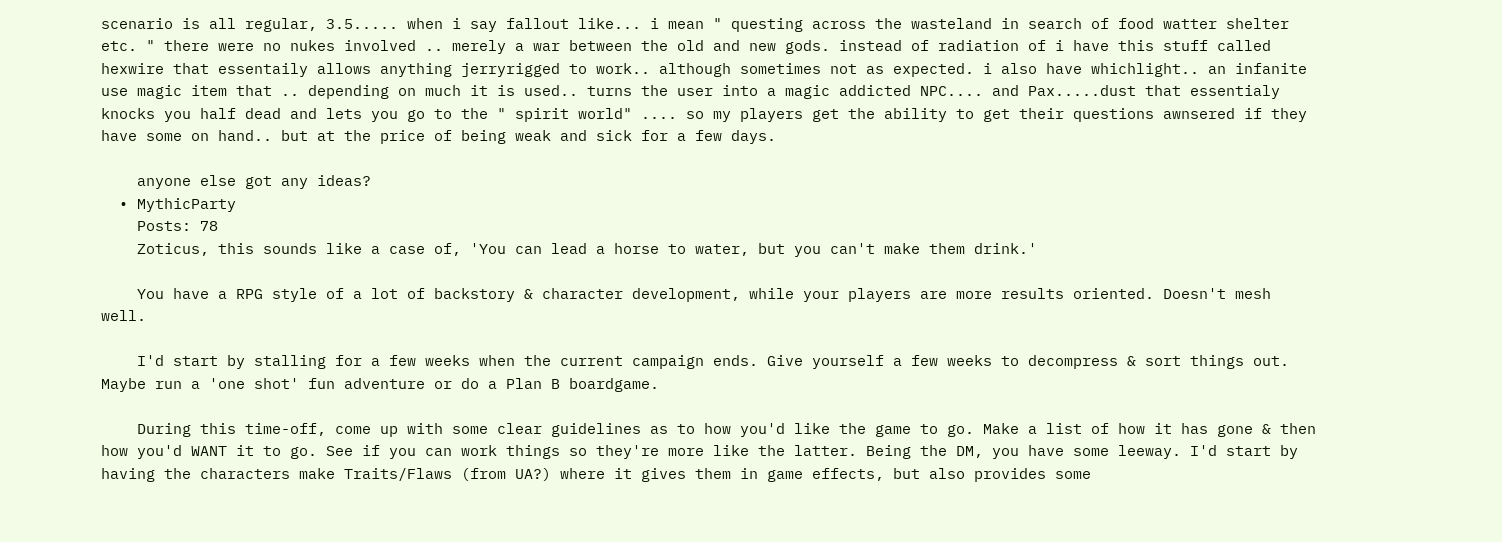scenario is all regular, 3.5..... when i say fallout like... i mean " questing across the wasteland in search of food watter shelter etc. " there were no nukes involved .. merely a war between the old and new gods. instead of radiation of i have this stuff called hexwire that essentaily allows anything jerryrigged to work.. although sometimes not as expected. i also have whichlight.. an infanite use magic item that .. depending on much it is used.. turns the user into a magic addicted NPC.... and Pax.....dust that essentialy knocks you half dead and lets you go to the " spirit world" .... so my players get the ability to get their questions awnsered if they have some on hand.. but at the price of being weak and sick for a few days.

    anyone else got any ideas?
  • MythicParty
    Posts: 78
    Zoticus, this sounds like a case of, 'You can lead a horse to water, but you can't make them drink.'

    You have a RPG style of a lot of backstory & character development, while your players are more results oriented. Doesn't mesh well.

    I'd start by stalling for a few weeks when the current campaign ends. Give yourself a few weeks to decompress & sort things out. Maybe run a 'one shot' fun adventure or do a Plan B boardgame.

    During this time-off, come up with some clear guidelines as to how you'd like the game to go. Make a list of how it has gone & then how you'd WANT it to go. See if you can work things so they're more like the latter. Being the DM, you have some leeway. I'd start by having the characters make Traits/Flaws (from UA?) where it gives them in game effects, but also provides some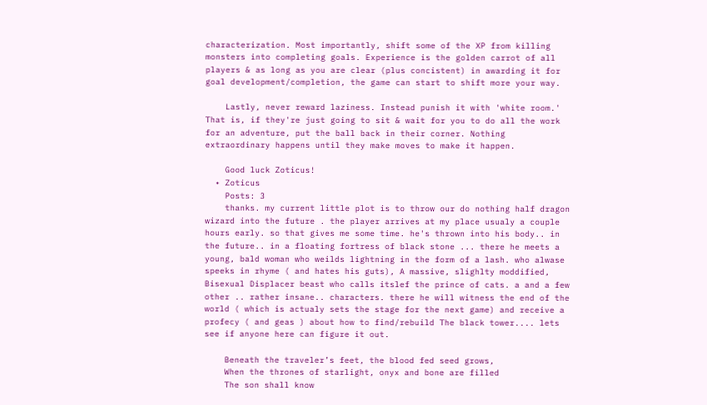characterization. Most importantly, shift some of the XP from killing monsters into completing goals. Experience is the golden carrot of all players & as long as you are clear (plus concistent) in awarding it for goal development/completion, the game can start to shift more your way.

    Lastly, never reward laziness. Instead punish it with 'white room.' That is, if they're just going to sit & wait for you to do all the work for an adventure, put the ball back in their corner. Nothing extraordinary happens until they make moves to make it happen.

    Good luck Zoticus!
  • Zoticus
    Posts: 3
    thanks. my current little plot is to throw our do nothing half dragon wizard into the future . the player arrives at my place usualy a couple hours early. so that gives me some time. he's thrown into his body.. in the future.. in a floating fortress of black stone ... there he meets a young, bald woman who weilds lightning in the form of a lash. who alwase speeks in rhyme ( and hates his guts), A massive, slighlty moddified, Bisexual Displacer beast who calls itslef the prince of cats. a and a few other .. rather insane.. characters. there he will witness the end of the world ( which is actualy sets the stage for the next game) and receive a profecy ( and geas ) about how to find/rebuild The black tower.... lets see if anyone here can figure it out.

    Beneath the traveler’s feet, the blood fed seed grows,
    When the thrones of starlight, onyx and bone are filled
    The son shall know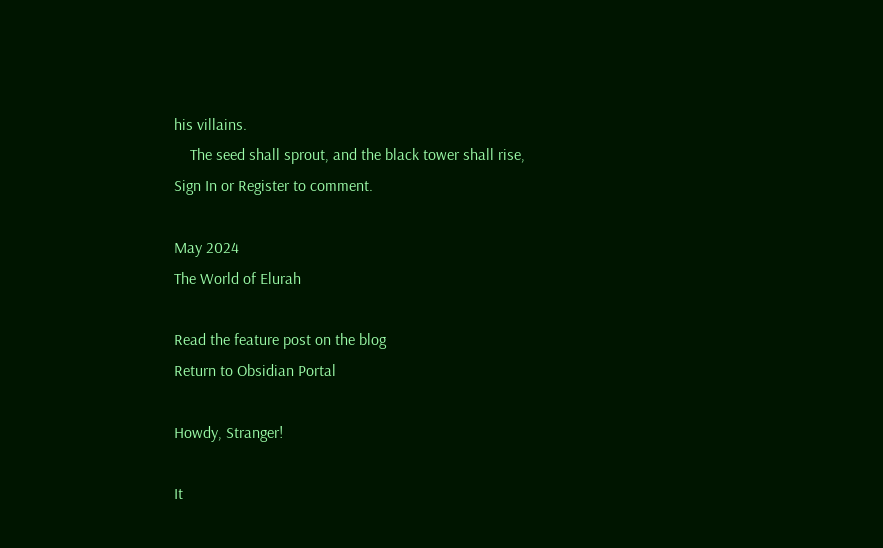his villains.
    The seed shall sprout, and the black tower shall rise,
Sign In or Register to comment.

May 2024
The World of Elurah

Read the feature post on the blog
Return to Obsidian Portal

Howdy, Stranger!

It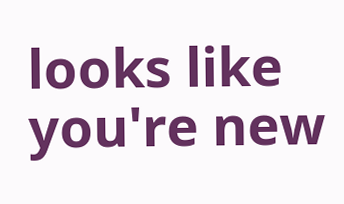looks like you're new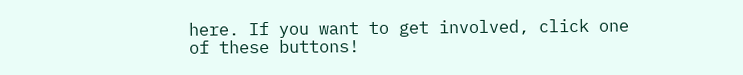here. If you want to get involved, click one of these buttons!